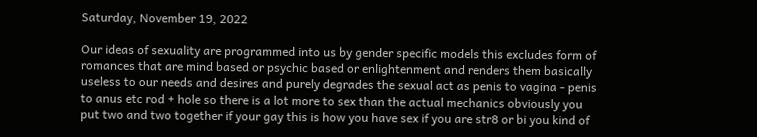Saturday, November 19, 2022

Our ideas of sexuality are programmed into us by gender specific models this excludes form of romances that are mind based or psychic based or enlightenment and renders them basically useless to our needs and desires and purely degrades the sexual act as penis to vagina - penis to anus etc rod + hole so there is a lot more to sex than the actual mechanics obviously you put two and two together if your gay this is how you have sex if you are str8 or bi you kind of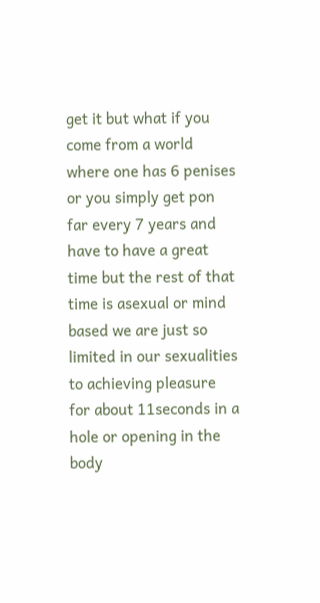get it but what if you come from a world where one has 6 penises or you simply get pon far every 7 years and have to have a great time but the rest of that time is asexual or mind based we are just so limited in our sexualities to achieving pleasure for about 11seconds in a hole or opening in the body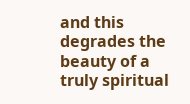and this degrades the beauty of a truly spiritual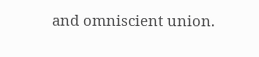and omniscient union.